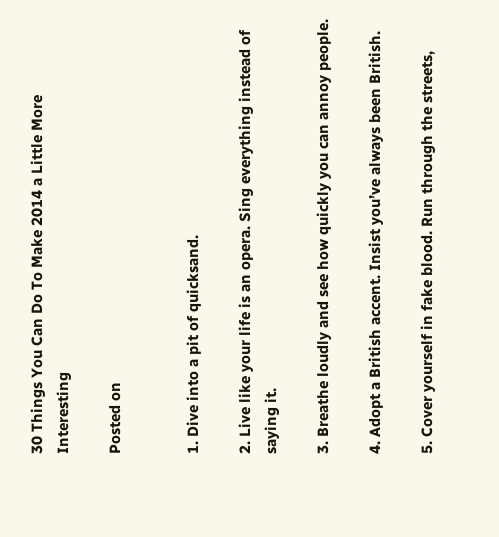30 Things You Can Do To Make 2014 a Little More Interesting

Posted on


1. Dive into a pit of quicksand.

2. Live like your life is an opera. Sing everything instead of saying it.

3. Breathe loudly and see how quickly you can annoy people.

4. Adopt a British accent. Insist you’ve always been British.

5. Cover yourself in fake blood. Run through the streets,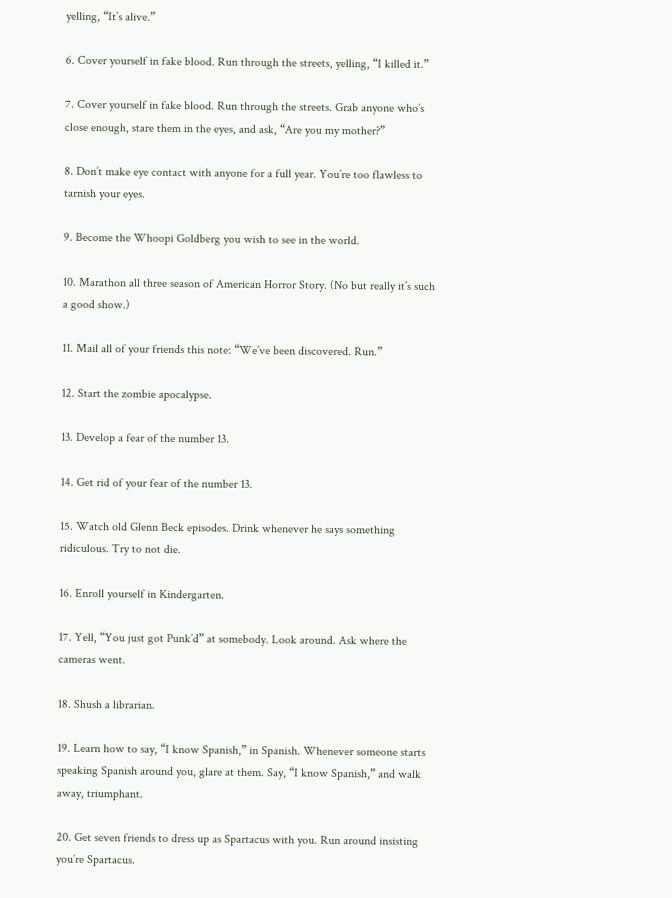yelling, “It’s alive.”

6. Cover yourself in fake blood. Run through the streets, yelling, “I killed it.”

7. Cover yourself in fake blood. Run through the streets. Grab anyone who’s close enough, stare them in the eyes, and ask, “Are you my mother?”

8. Don’t make eye contact with anyone for a full year. You’re too flawless to tarnish your eyes.

9. Become the Whoopi Goldberg you wish to see in the world.

10. Marathon all three season of American Horror Story. (No but really it’s such a good show.)

11. Mail all of your friends this note: “We’ve been discovered. Run.”

12. Start the zombie apocalypse.

13. Develop a fear of the number 13.

14. Get rid of your fear of the number 13.

15. Watch old Glenn Beck episodes. Drink whenever he says something ridiculous. Try to not die.

16. Enroll yourself in Kindergarten.

17. Yell, “You just got Punk’d” at somebody. Look around. Ask where the cameras went.

18. Shush a librarian.

19. Learn how to say, “I know Spanish,” in Spanish. Whenever someone starts speaking Spanish around you, glare at them. Say, “I know Spanish,” and walk away, triumphant.

20. Get seven friends to dress up as Spartacus with you. Run around insisting you’re Spartacus.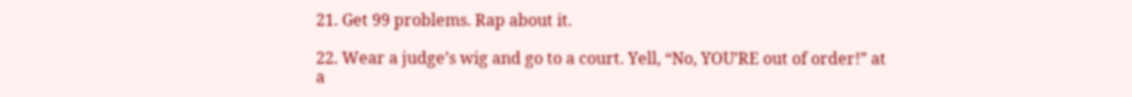21. Get 99 problems. Rap about it.

22. Wear a judge’s wig and go to a court. Yell, “No, YOU’RE out of order!” at a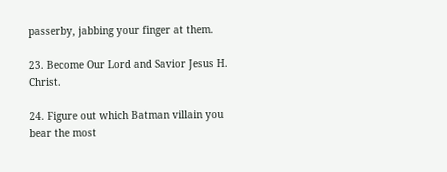passerby, jabbing your finger at them.

23. Become Our Lord and Savior Jesus H. Christ.

24. Figure out which Batman villain you bear the most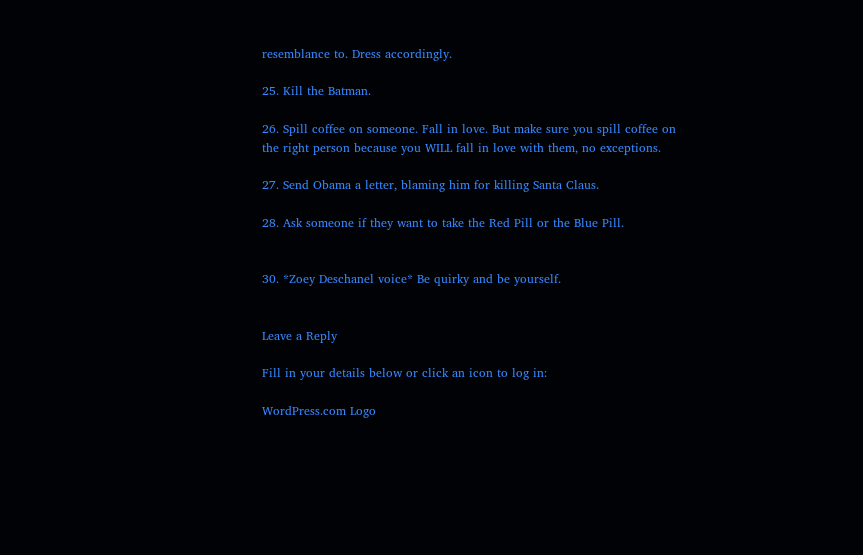resemblance to. Dress accordingly.

25. Kill the Batman.

26. Spill coffee on someone. Fall in love. But make sure you spill coffee on the right person because you WILL fall in love with them, no exceptions.

27. Send Obama a letter, blaming him for killing Santa Claus.

28. Ask someone if they want to take the Red Pill or the Blue Pill.


30. *Zoey Deschanel voice* Be quirky and be yourself.


Leave a Reply

Fill in your details below or click an icon to log in:

WordPress.com Logo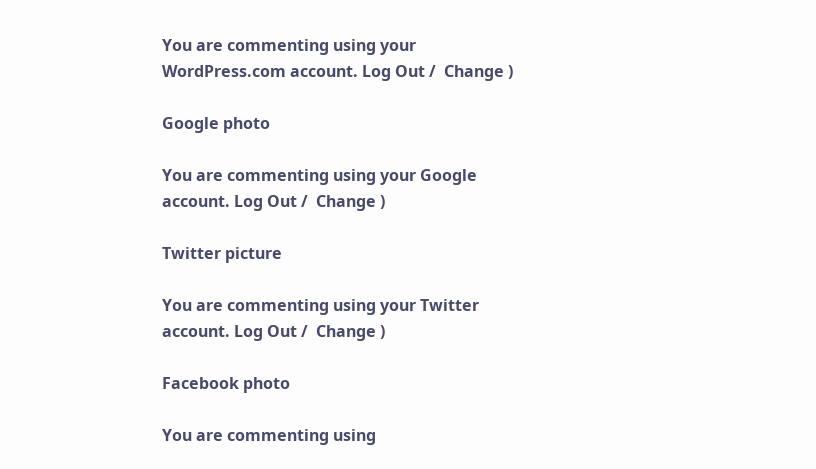You are commenting using your WordPress.com account. Log Out /  Change )

Google photo

You are commenting using your Google account. Log Out /  Change )

Twitter picture

You are commenting using your Twitter account. Log Out /  Change )

Facebook photo

You are commenting using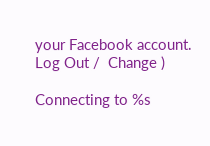your Facebook account. Log Out /  Change )

Connecting to %s